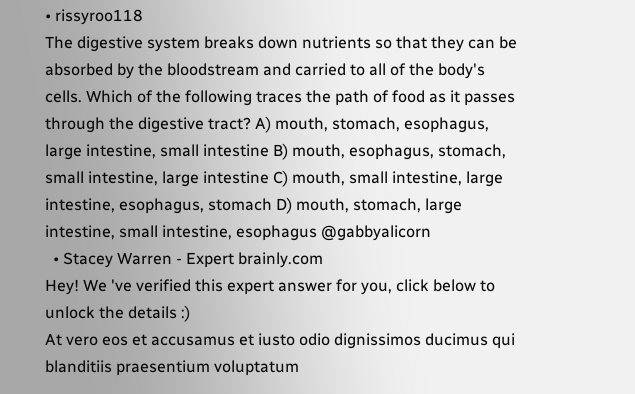• rissyroo118
The digestive system breaks down nutrients so that they can be absorbed by the bloodstream and carried to all of the body's cells. Which of the following traces the path of food as it passes through the digestive tract? A) mouth, stomach, esophagus, large intestine, small intestine B) mouth, esophagus, stomach, small intestine, large intestine C) mouth, small intestine, large intestine, esophagus, stomach D) mouth, stomach, large intestine, small intestine, esophagus @gabbyalicorn
  • Stacey Warren - Expert brainly.com
Hey! We 've verified this expert answer for you, click below to unlock the details :)
At vero eos et accusamus et iusto odio dignissimos ducimus qui blanditiis praesentium voluptatum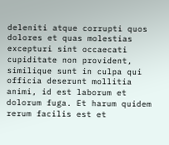deleniti atque corrupti quos dolores et quas molestias excepturi sint occaecati cupiditate non provident, similique sunt in culpa qui officia deserunt mollitia animi, id est laborum et dolorum fuga. Et harum quidem rerum facilis est et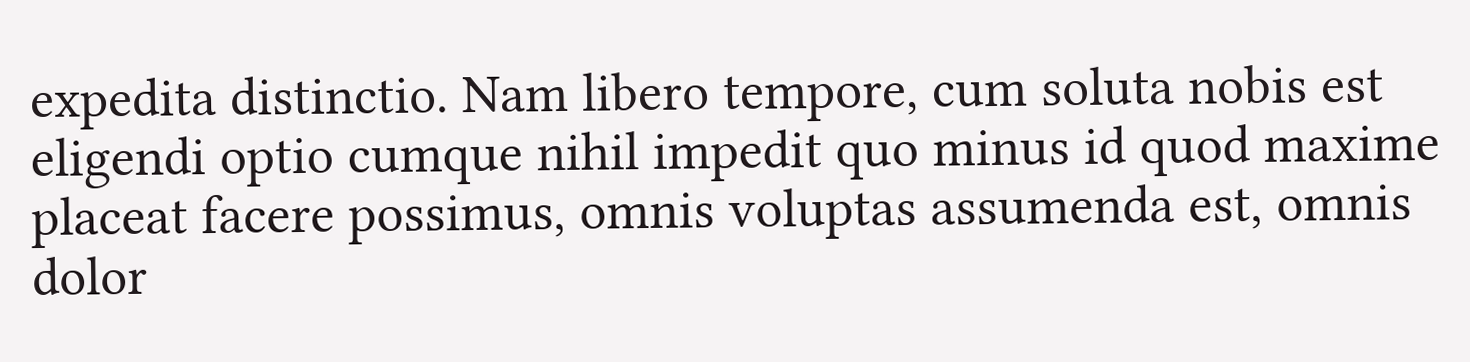expedita distinctio. Nam libero tempore, cum soluta nobis est eligendi optio cumque nihil impedit quo minus id quod maxime placeat facere possimus, omnis voluptas assumenda est, omnis dolor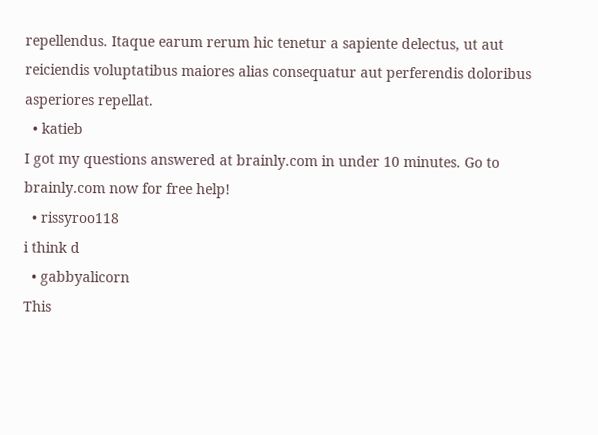repellendus. Itaque earum rerum hic tenetur a sapiente delectus, ut aut reiciendis voluptatibus maiores alias consequatur aut perferendis doloribus asperiores repellat.
  • katieb
I got my questions answered at brainly.com in under 10 minutes. Go to brainly.com now for free help!
  • rissyroo118
i think d
  • gabbyalicorn
This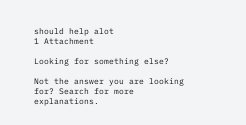should help alot
1 Attachment

Looking for something else?

Not the answer you are looking for? Search for more explanations.